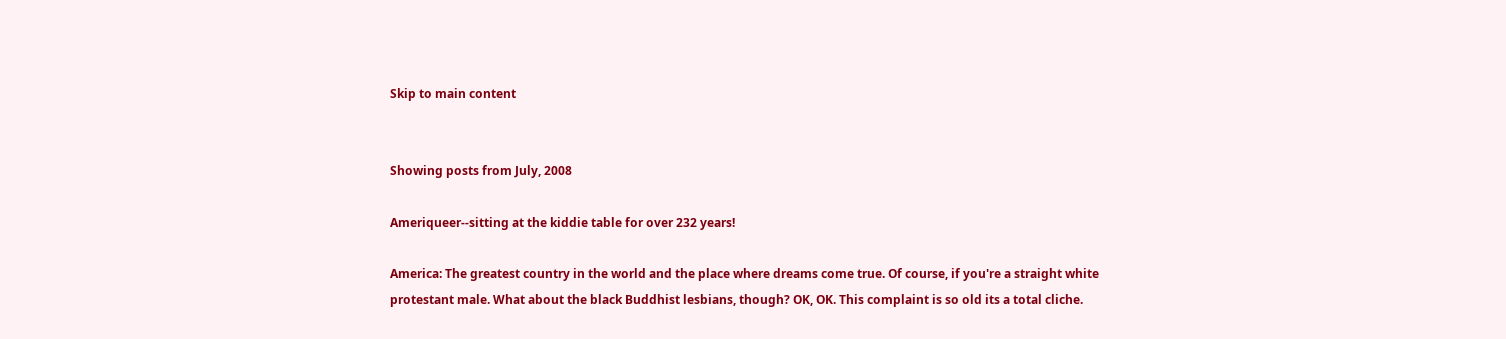Skip to main content


Showing posts from July, 2008

Ameriqueer--sitting at the kiddie table for over 232 years!

America: The greatest country in the world and the place where dreams come true. Of course, if you're a straight white protestant male. What about the black Buddhist lesbians, though? OK, OK. This complaint is so old its a total cliche.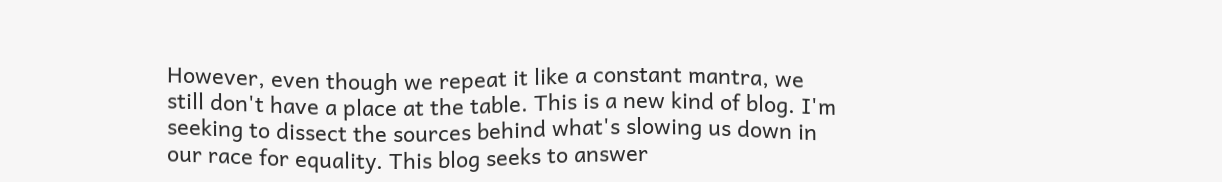However, even though we repeat it like a constant mantra, we still don't have a place at the table. This is a new kind of blog. I'm seeking to dissect the sources behind what's slowing us down in our race for equality. This blog seeks to answer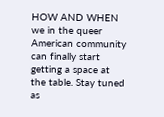HOW AND WHEN we in the queer American community can finally start getting a space at the table. Stay tuned as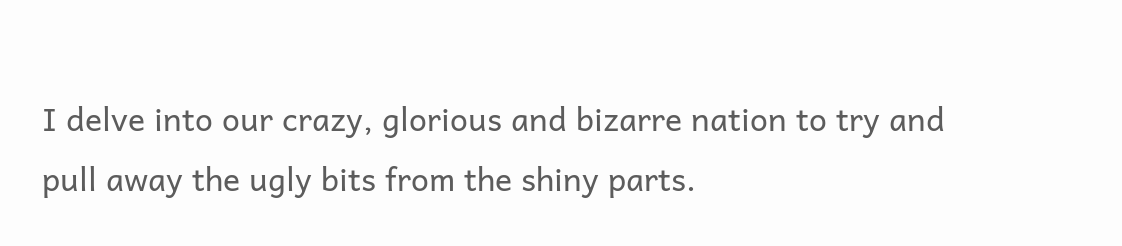I delve into our crazy, glorious and bizarre nation to try and pull away the ugly bits from the shiny parts.